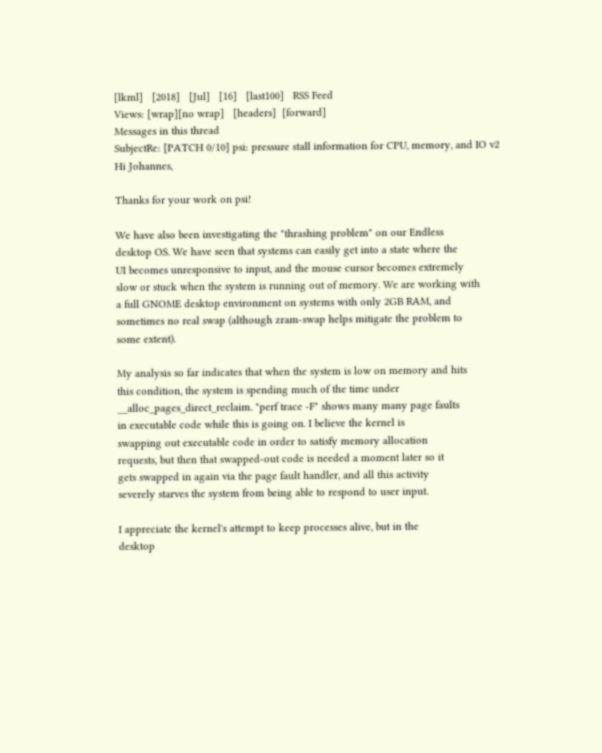[lkml]   [2018]   [Jul]   [16]   [last100]   RSS Feed
Views: [wrap][no wrap]   [headers]  [forward]
Messages in this thread
SubjectRe: [PATCH 0/10] psi: pressure stall information for CPU, memory, and IO v2
Hi Johannes,

Thanks for your work on psi!

We have also been investigating the "thrashing problem" on our Endless
desktop OS. We have seen that systems can easily get into a state where the
UI becomes unresponsive to input, and the mouse cursor becomes extremely
slow or stuck when the system is running out of memory. We are working with
a full GNOME desktop environment on systems with only 2GB RAM, and
sometimes no real swap (although zram-swap helps mitigate the problem to
some extent).

My analysis so far indicates that when the system is low on memory and hits
this condition, the system is spending much of the time under
__alloc_pages_direct_reclaim. "perf trace -F" shows many many page faults
in executable code while this is going on. I believe the kernel is
swapping out executable code in order to satisfy memory allocation
requests, but then that swapped-out code is needed a moment later so it
gets swapped in again via the page fault handler, and all this activity
severely starves the system from being able to respond to user input.

I appreciate the kernel's attempt to keep processes alive, but in the
desktop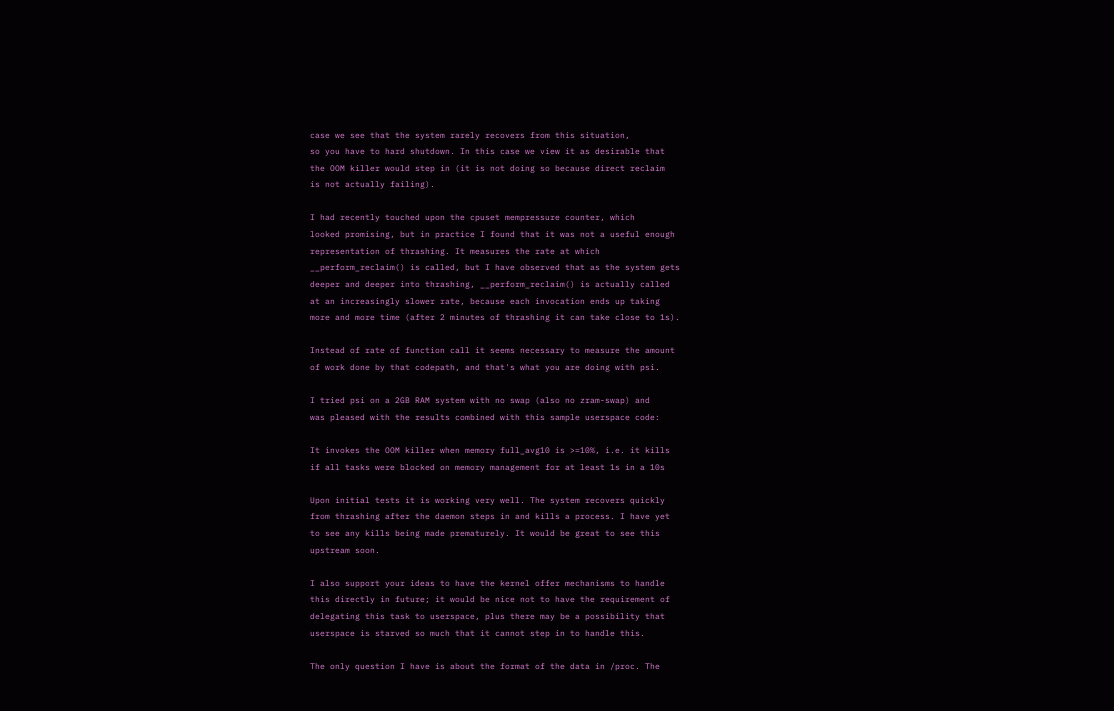case we see that the system rarely recovers from this situation,
so you have to hard shutdown. In this case we view it as desirable that
the OOM killer would step in (it is not doing so because direct reclaim
is not actually failing).

I had recently touched upon the cpuset mempressure counter, which
looked promising, but in practice I found that it was not a useful enough
representation of thrashing. It measures the rate at which
__perform_reclaim() is called, but I have observed that as the system gets
deeper and deeper into thrashing, __perform_reclaim() is actually called
at an increasingly slower rate, because each invocation ends up taking
more and more time (after 2 minutes of thrashing it can take close to 1s).

Instead of rate of function call it seems necessary to measure the amount
of work done by that codepath, and that's what you are doing with psi.

I tried psi on a 2GB RAM system with no swap (also no zram-swap) and
was pleased with the results combined with this sample userspace code:

It invokes the OOM killer when memory full_avg10 is >=10%, i.e. it kills
if all tasks were blocked on memory management for at least 1s in a 10s

Upon initial tests it is working very well. The system recovers quickly
from thrashing after the daemon steps in and kills a process. I have yet
to see any kills being made prematurely. It would be great to see this
upstream soon.

I also support your ideas to have the kernel offer mechanisms to handle
this directly in future; it would be nice not to have the requirement of
delegating this task to userspace, plus there may be a possibility that
userspace is starved so much that it cannot step in to handle this.

The only question I have is about the format of the data in /proc. The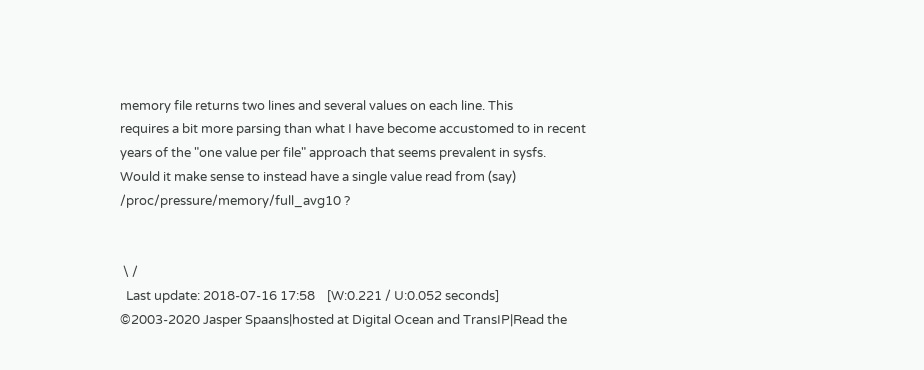memory file returns two lines and several values on each line. This
requires a bit more parsing than what I have become accustomed to in recent
years of the "one value per file" approach that seems prevalent in sysfs.
Would it make sense to instead have a single value read from (say)
/proc/pressure/memory/full_avg10 ?


 \ /
  Last update: 2018-07-16 17:58    [W:0.221 / U:0.052 seconds]
©2003-2020 Jasper Spaans|hosted at Digital Ocean and TransIP|Read the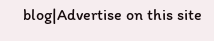blog|Advertise on this site